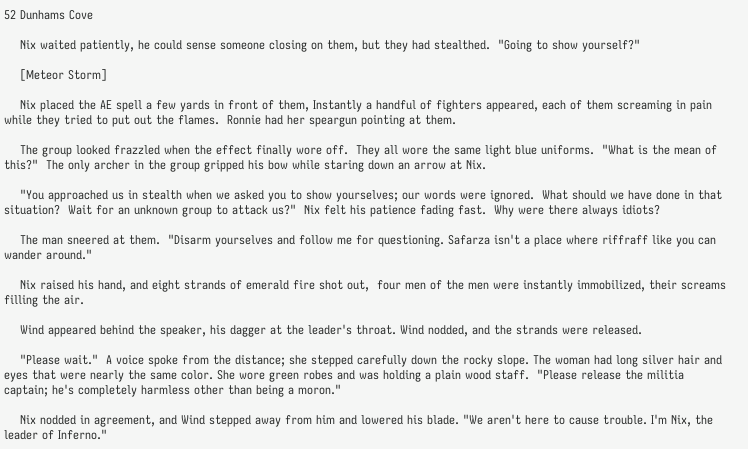52 Dunhams Cove

    Nix waited patiently, he could sense someone closing on them, but they had stealthed.  "Going to show yourself?"

    [Meteor Storm]

    Nix placed the AE spell a few yards in front of them, Instantly a handful of fighters appeared, each of them screaming in pain while they tried to put out the flames.  Ronnie had her speargun pointing at them.

    The group looked frazzled when the effect finally wore off.  They all wore the same light blue uniforms.  "What is the mean of this?"  The only archer in the group gripped his bow while staring down an arrow at Nix.

    "You approached us in stealth when we asked you to show yourselves; our words were ignored.  What should we have done in that situation?  Wait for an unknown group to attack us?"  Nix felt his patience fading fast.  Why were there always idiots?

    The man sneered at them.  "Disarm yourselves and follow me for questioning. Safarza isn't a place where riffraff like you can wander around."

    Nix raised his hand, and eight strands of emerald fire shot out,  four men of the men were instantly immobilized, their screams filling the air.

    Wind appeared behind the speaker, his dagger at the leader's throat. Wind nodded, and the strands were released.

    "Please wait."  A voice spoke from the distance; she stepped carefully down the rocky slope. The woman had long silver hair and eyes that were nearly the same color. She wore green robes and was holding a plain wood staff.  "Please release the militia captain; he's completely harmless other than being a moron."

    Nix nodded in agreement, and Wind stepped away from him and lowered his blade. "We aren't here to cause trouble. I'm Nix, the leader of Inferno."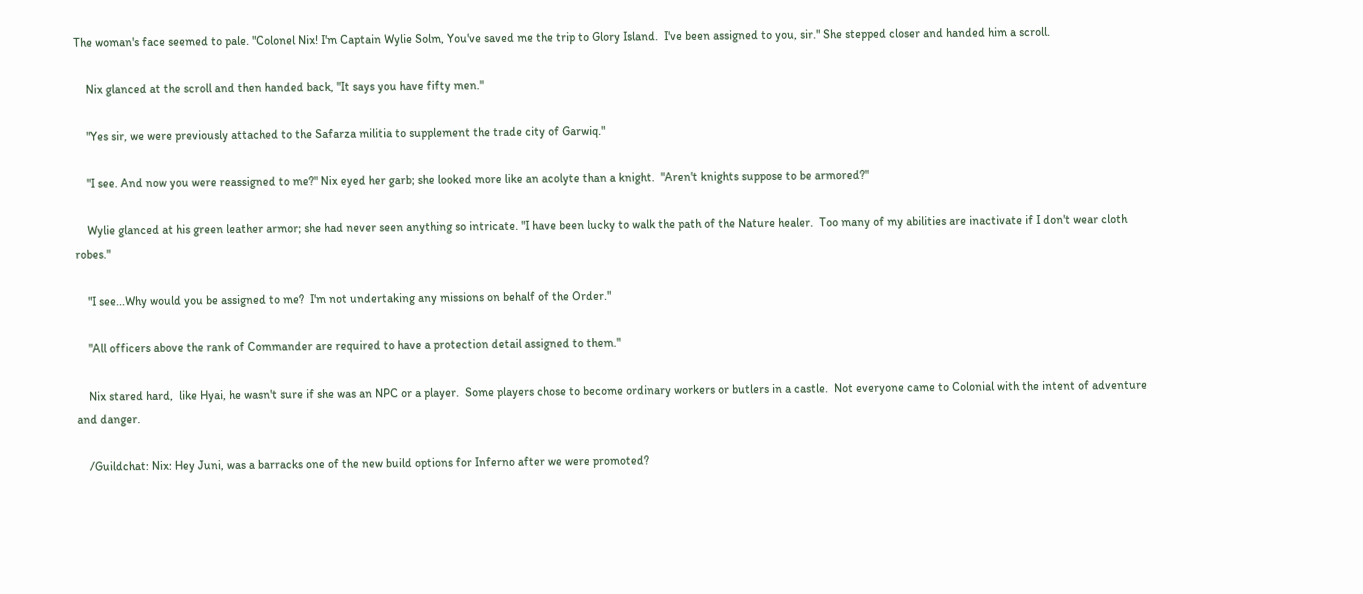The woman's face seemed to pale. "Colonel Nix! I'm Captain Wylie Solm, You've saved me the trip to Glory Island.  I've been assigned to you, sir." She stepped closer and handed him a scroll.

    Nix glanced at the scroll and then handed back, "It says you have fifty men."

    "Yes sir, we were previously attached to the Safarza militia to supplement the trade city of Garwiq."

    "I see. And now you were reassigned to me?" Nix eyed her garb; she looked more like an acolyte than a knight.  "Aren't knights suppose to be armored?"

    Wylie glanced at his green leather armor; she had never seen anything so intricate. "I have been lucky to walk the path of the Nature healer.  Too many of my abilities are inactivate if I don't wear cloth robes."

    "I see...Why would you be assigned to me?  I'm not undertaking any missions on behalf of the Order."

    "All officers above the rank of Commander are required to have a protection detail assigned to them."

    Nix stared hard,  like Hyai, he wasn't sure if she was an NPC or a player.  Some players chose to become ordinary workers or butlers in a castle.  Not everyone came to Colonial with the intent of adventure and danger.

    /Guildchat: Nix: Hey Juni, was a barracks one of the new build options for Inferno after we were promoted?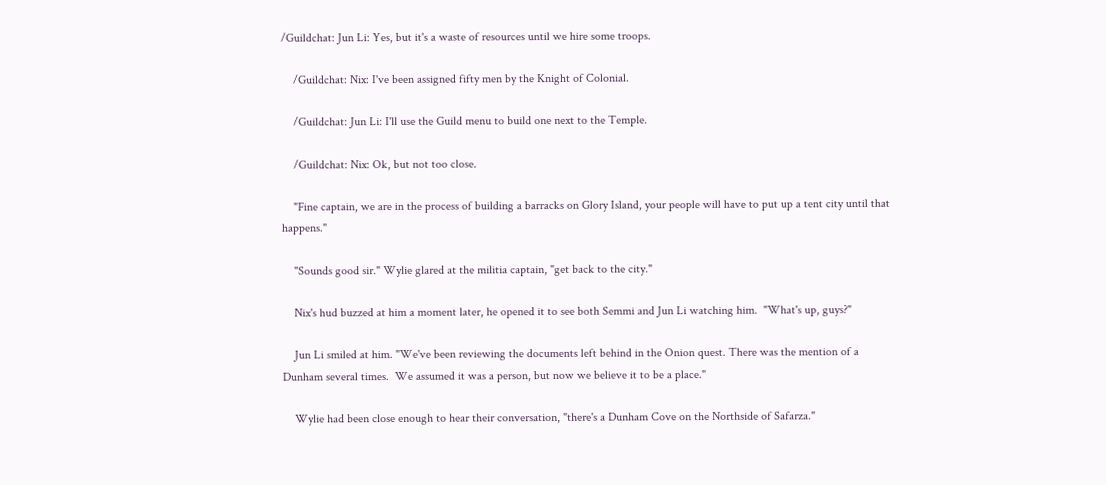/Guildchat: Jun Li: Yes, but it's a waste of resources until we hire some troops.

    /Guildchat: Nix: I've been assigned fifty men by the Knight of Colonial.

    /Guildchat: Jun Li: I'll use the Guild menu to build one next to the Temple.

    /Guildchat: Nix: Ok, but not too close.

    "Fine captain, we are in the process of building a barracks on Glory Island, your people will have to put up a tent city until that happens."

    "Sounds good sir." Wylie glared at the militia captain, "get back to the city."

    Nix's hud buzzed at him a moment later, he opened it to see both Semmi and Jun Li watching him.  "What's up, guys?"

    Jun Li smiled at him. "We've been reviewing the documents left behind in the Onion quest. There was the mention of a Dunham several times.  We assumed it was a person, but now we believe it to be a place."

    Wylie had been close enough to hear their conversation, "there's a Dunham Cove on the Northside of Safarza."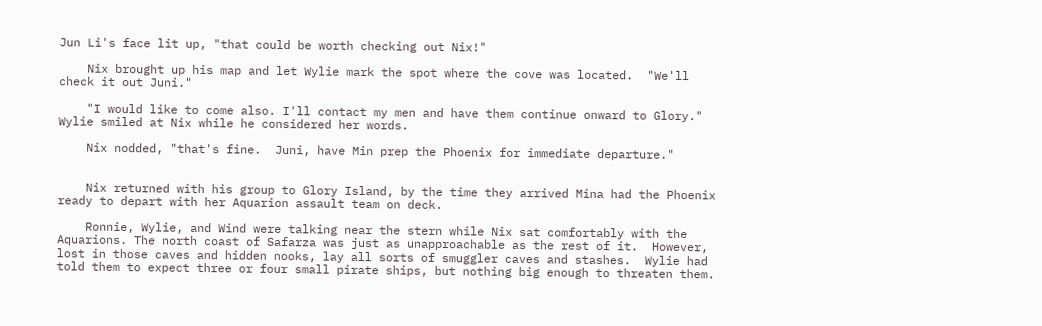Jun Li's face lit up, "that could be worth checking out Nix!"

    Nix brought up his map and let Wylie mark the spot where the cove was located.  "We'll check it out Juni."

    "I would like to come also. I'll contact my men and have them continue onward to Glory."  Wylie smiled at Nix while he considered her words.

    Nix nodded, "that's fine.  Juni, have Min prep the Phoenix for immediate departure."


    Nix returned with his group to Glory Island, by the time they arrived Mina had the Phoenix ready to depart with her Aquarion assault team on deck.

    Ronnie, Wylie, and Wind were talking near the stern while Nix sat comfortably with the Aquarions. The north coast of Safarza was just as unapproachable as the rest of it.  However, lost in those caves and hidden nooks, lay all sorts of smuggler caves and stashes.  Wylie had told them to expect three or four small pirate ships, but nothing big enough to threaten them.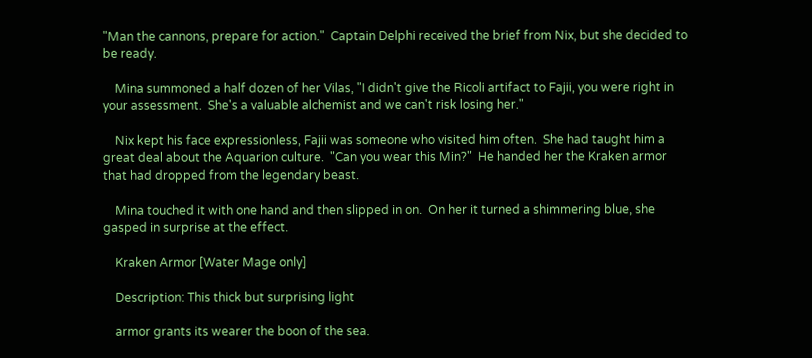"Man the cannons, prepare for action."  Captain Delphi received the brief from Nix, but she decided to be ready.

    Mina summoned a half dozen of her Vilas, "I didn't give the Ricoli artifact to Fajii, you were right in your assessment.  She's a valuable alchemist and we can't risk losing her."

    Nix kept his face expressionless, Fajii was someone who visited him often.  She had taught him a great deal about the Aquarion culture.  "Can you wear this Min?"  He handed her the Kraken armor that had dropped from the legendary beast.

    Mina touched it with one hand and then slipped in on.  On her it turned a shimmering blue, she gasped in surprise at the effect.

    Kraken Armor [Water Mage only]

    Description: This thick but surprising light

    armor grants its wearer the boon of the sea.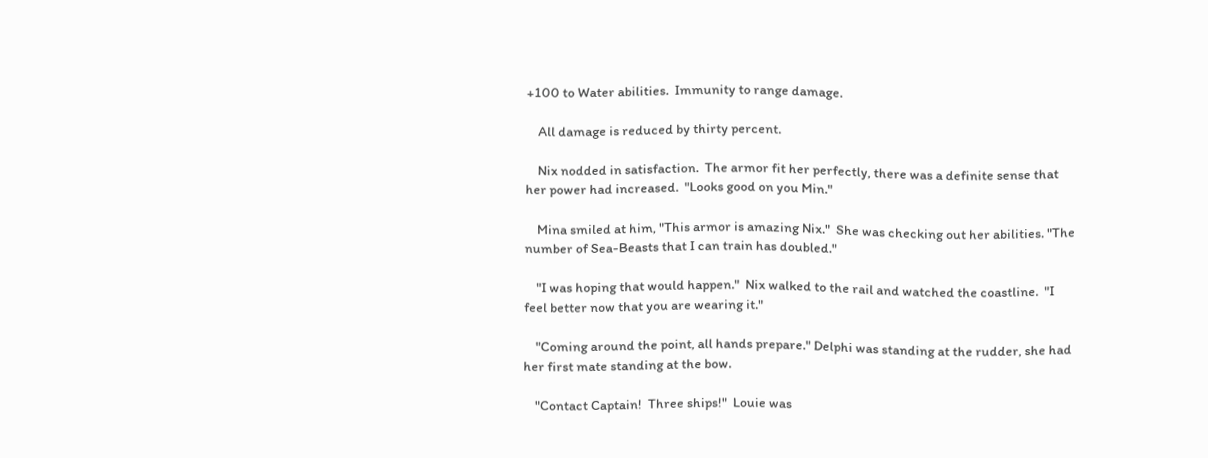+100 to Water abilities.  Immunity to range damage.

    All damage is reduced by thirty percent.

    Nix nodded in satisfaction.  The armor fit her perfectly, there was a definite sense that her power had increased.  "Looks good on you Min."

    Mina smiled at him, "This armor is amazing Nix."  She was checking out her abilities. "The number of Sea-Beasts that I can train has doubled."

    "I was hoping that would happen."  Nix walked to the rail and watched the coastline.  "I feel better now that you are wearing it."

    "Coming around the point, all hands prepare." Delphi was standing at the rudder, she had her first mate standing at the bow.

    "Contact Captain!  Three ships!"  Louie was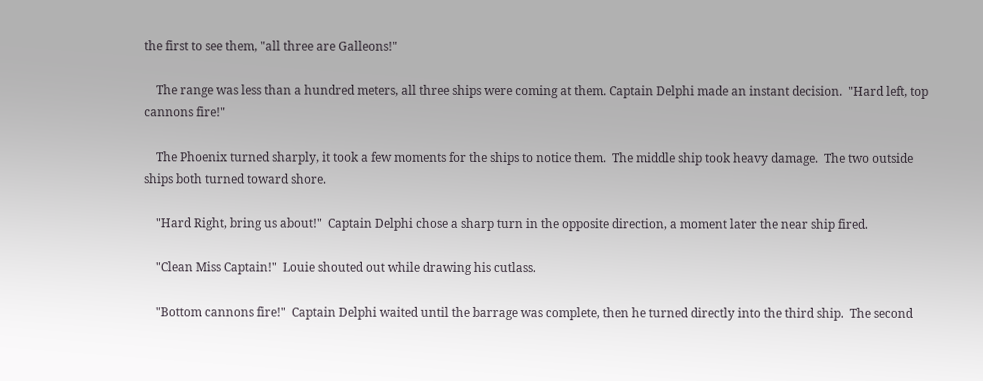the first to see them, "all three are Galleons!"

    The range was less than a hundred meters, all three ships were coming at them. Captain Delphi made an instant decision.  "Hard left, top cannons fire!"

    The Phoenix turned sharply, it took a few moments for the ships to notice them.  The middle ship took heavy damage.  The two outside ships both turned toward shore.

    "Hard Right, bring us about!"  Captain Delphi chose a sharp turn in the opposite direction, a moment later the near ship fired.

    "Clean Miss Captain!"  Louie shouted out while drawing his cutlass.

    "Bottom cannons fire!"  Captain Delphi waited until the barrage was complete, then he turned directly into the third ship.  The second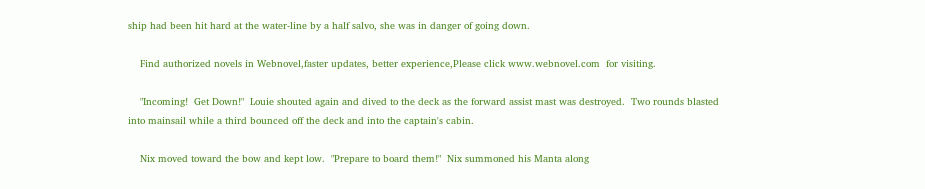ship had been hit hard at the water-line by a half salvo, she was in danger of going down.

    Find authorized novels in Webnovel,faster updates, better experience,Please click www.webnovel.com  for visiting.

    "Incoming!  Get Down!"  Louie shouted again and dived to the deck as the forward assist mast was destroyed.  Two rounds blasted into mainsail while a third bounced off the deck and into the captain's cabin.

    Nix moved toward the bow and kept low.  "Prepare to board them!"  Nix summoned his Manta along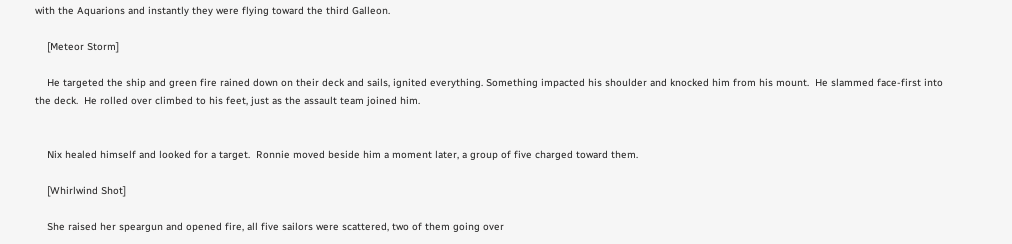with the Aquarions and instantly they were flying toward the third Galleon.

    [Meteor Storm]

    He targeted the ship and green fire rained down on their deck and sails, ignited everything. Something impacted his shoulder and knocked him from his mount.  He slammed face-first into the deck.  He rolled over climbed to his feet, just as the assault team joined him.


    Nix healed himself and looked for a target.  Ronnie moved beside him a moment later, a group of five charged toward them.

    [Whirlwind Shot]

    She raised her speargun and opened fire, all five sailors were scattered, two of them going over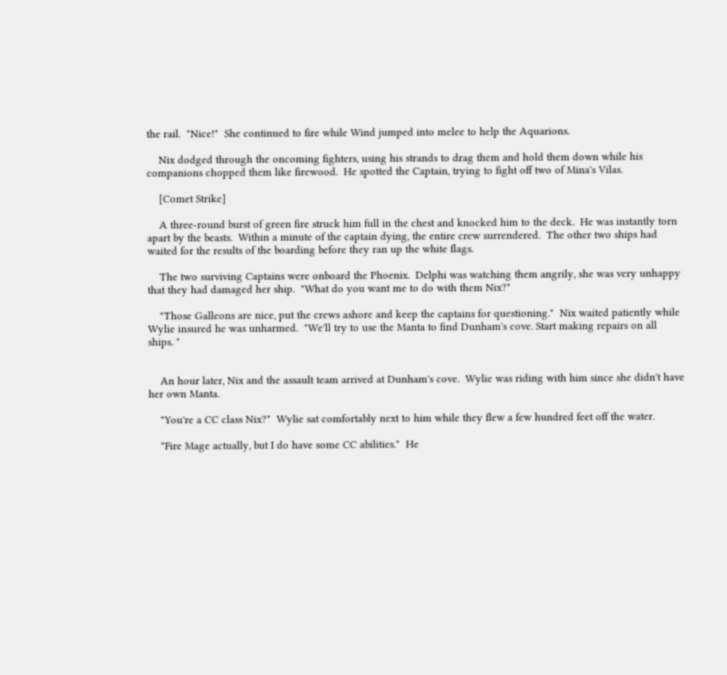the rail.  "Nice!"  She continued to fire while Wind jumped into melee to help the Aquarions.

    Nix dodged through the oncoming fighters, using his strands to drag them and hold them down while his companions chopped them like firewood.  He spotted the Captain, trying to fight off two of Mina's Vilas.

    [Comet Strike]

    A three-round burst of green fire struck him full in the chest and knocked him to the deck.  He was instantly torn apart by the beasts.  Within a minute of the captain dying, the entire crew surrendered.  The other two ships had waited for the results of the boarding before they ran up the white flags.

    The two surviving Captains were onboard the Phoenix.  Delphi was watching them angrily, she was very unhappy that they had damaged her ship.  "What do you want me to do with them Nix?"

    "Those Galleons are nice, put the crews ashore and keep the captains for questioning."  Nix waited patiently while Wylie insured he was unharmed.  "We'll try to use the Manta to find Dunham's cove. Start making repairs on all ships. "


    An hour later, Nix and the assault team arrived at Dunham's cove.  Wylie was riding with him since she didn't have her own Manta.

    "You're a CC class Nix?"  Wylie sat comfortably next to him while they flew a few hundred feet off the water.

    "Fire Mage actually, but I do have some CC abilities."  He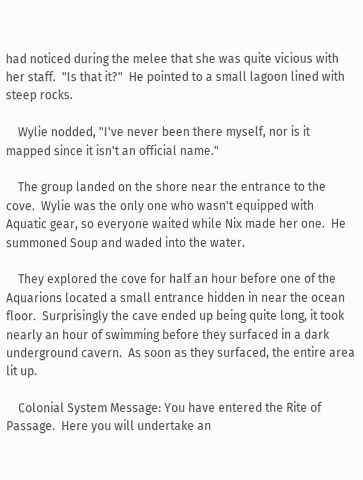had noticed during the melee that she was quite vicious with her staff.  "Is that it?"  He pointed to a small lagoon lined with steep rocks.

    Wylie nodded, "I've never been there myself, nor is it mapped since it isn't an official name."

    The group landed on the shore near the entrance to the cove.  Wylie was the only one who wasn't equipped with Aquatic gear, so everyone waited while Nix made her one.  He summoned Soup and waded into the water.

    They explored the cove for half an hour before one of the Aquarions located a small entrance hidden in near the ocean floor.  Surprisingly the cave ended up being quite long, it took nearly an hour of swimming before they surfaced in a dark underground cavern.  As soon as they surfaced, the entire area lit up.

    Colonial System Message: You have entered the Rite of Passage.  Here you will undertake an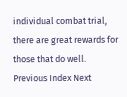individual combat trial, there are great rewards for those that do well.
Previous Index Next